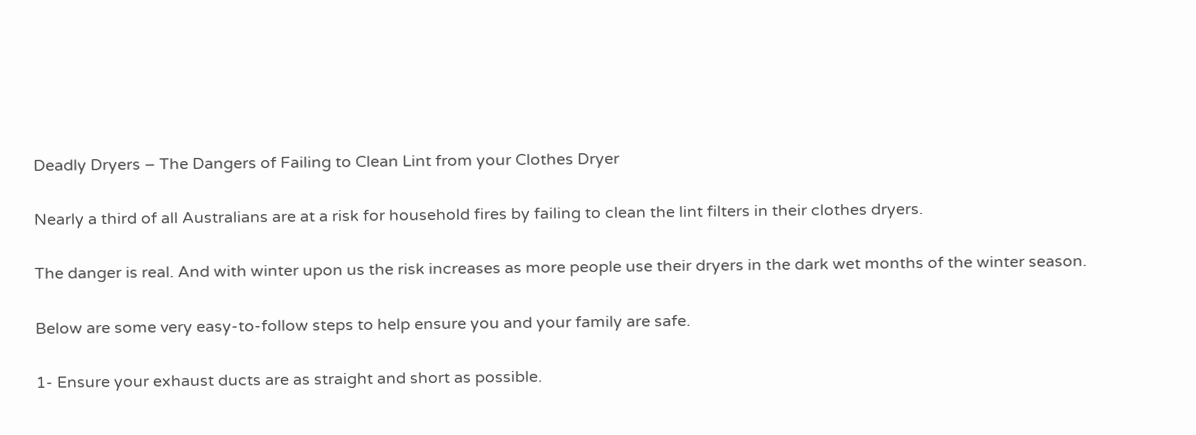Deadly Dryers – The Dangers of Failing to Clean Lint from your Clothes Dryer

Nearly a third of all Australians are at a risk for household fires by failing to clean the lint filters in their clothes dryers.

The danger is real. And with winter upon us the risk increases as more people use their dryers in the dark wet months of the winter season.

Below are some very easy-to-follow steps to help ensure you and your family are safe.

1- Ensure your exhaust ducts are as straight and short as possible.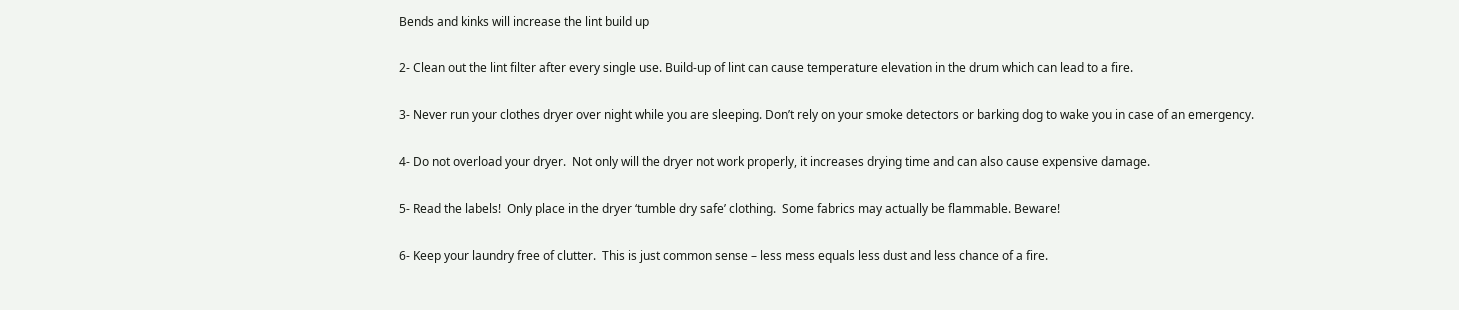Bends and kinks will increase the lint build up

2- Clean out the lint filter after every single use. Build-up of lint can cause temperature elevation in the drum which can lead to a fire.

3- Never run your clothes dryer over night while you are sleeping. Don’t rely on your smoke detectors or barking dog to wake you in case of an emergency.

4- Do not overload your dryer.  Not only will the dryer not work properly, it increases drying time and can also cause expensive damage.

5- Read the labels!  Only place in the dryer ‘tumble dry safe’ clothing.  Some fabrics may actually be flammable. Beware!

6- Keep your laundry free of clutter.  This is just common sense – less mess equals less dust and less chance of a fire.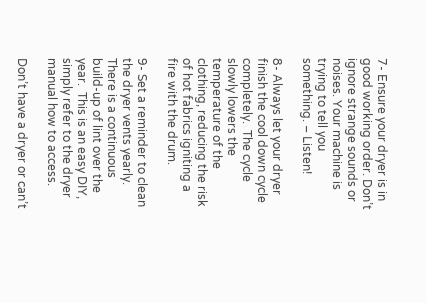7- Ensure your dryer is in good working order. Don’t ignore strange sounds or noises. Your machine is trying to tell you something. – Listen!

8- Always let your dryer finish the cool down cycle completely.  The cycle slowly lowers the temperature of the clothing, reducing the risk of hot fabrics igniting a fire with the drum.

9- Set a reminder to clean the dryer vents yearly.  There is a continuous build-up of lint over the year.  This is an easy DIY, simply refer to the dryer manual how to access.

Don’t have a dryer or can’t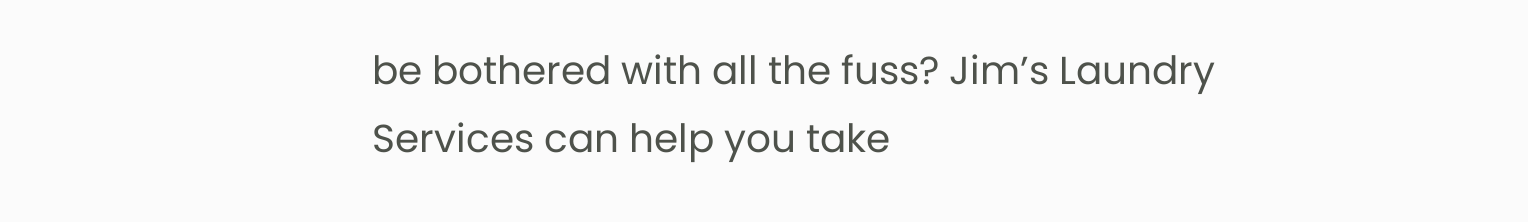be bothered with all the fuss? Jim’s Laundry Services can help you take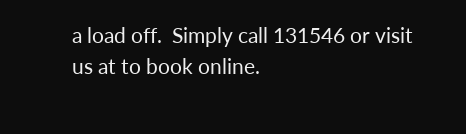a load off.  Simply call 131546 or visit us at to book online.